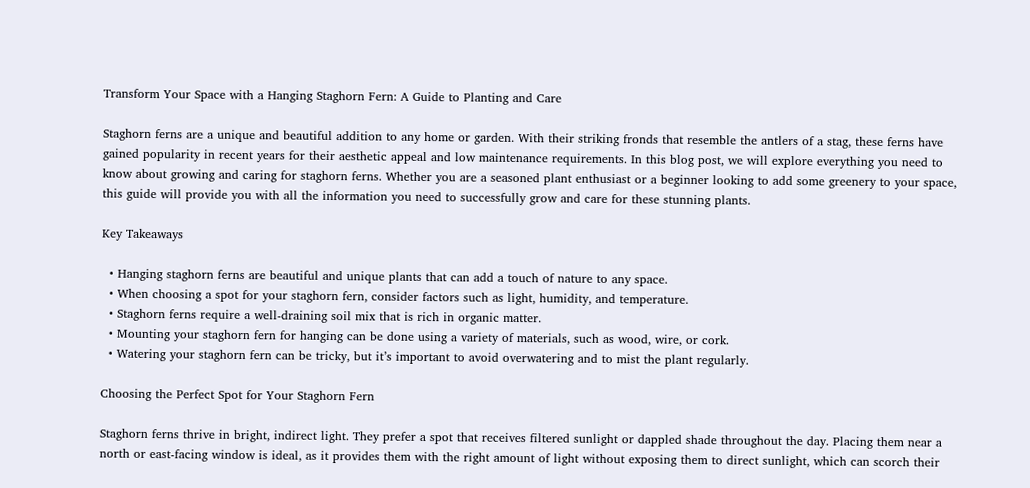Transform Your Space with a Hanging Staghorn Fern: A Guide to Planting and Care

Staghorn ferns are a unique and beautiful addition to any home or garden. With their striking fronds that resemble the antlers of a stag, these ferns have gained popularity in recent years for their aesthetic appeal and low maintenance requirements. In this blog post, we will explore everything you need to know about growing and caring for staghorn ferns. Whether you are a seasoned plant enthusiast or a beginner looking to add some greenery to your space, this guide will provide you with all the information you need to successfully grow and care for these stunning plants.

Key Takeaways

  • Hanging staghorn ferns are beautiful and unique plants that can add a touch of nature to any space.
  • When choosing a spot for your staghorn fern, consider factors such as light, humidity, and temperature.
  • Staghorn ferns require a well-draining soil mix that is rich in organic matter.
  • Mounting your staghorn fern for hanging can be done using a variety of materials, such as wood, wire, or cork.
  • Watering your staghorn fern can be tricky, but it’s important to avoid overwatering and to mist the plant regularly.

Choosing the Perfect Spot for Your Staghorn Fern

Staghorn ferns thrive in bright, indirect light. They prefer a spot that receives filtered sunlight or dappled shade throughout the day. Placing them near a north or east-facing window is ideal, as it provides them with the right amount of light without exposing them to direct sunlight, which can scorch their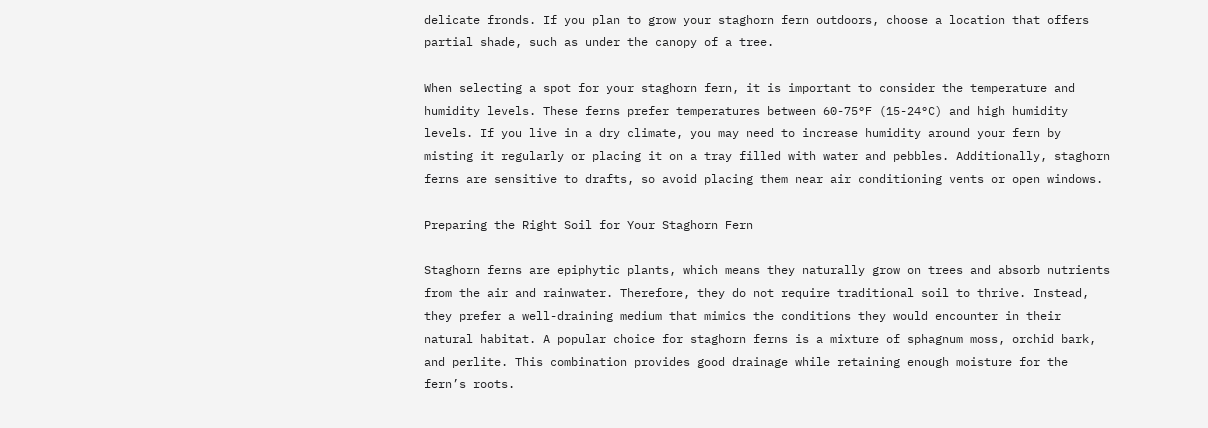delicate fronds. If you plan to grow your staghorn fern outdoors, choose a location that offers partial shade, such as under the canopy of a tree.

When selecting a spot for your staghorn fern, it is important to consider the temperature and humidity levels. These ferns prefer temperatures between 60-75°F (15-24°C) and high humidity levels. If you live in a dry climate, you may need to increase humidity around your fern by misting it regularly or placing it on a tray filled with water and pebbles. Additionally, staghorn ferns are sensitive to drafts, so avoid placing them near air conditioning vents or open windows.

Preparing the Right Soil for Your Staghorn Fern

Staghorn ferns are epiphytic plants, which means they naturally grow on trees and absorb nutrients from the air and rainwater. Therefore, they do not require traditional soil to thrive. Instead, they prefer a well-draining medium that mimics the conditions they would encounter in their natural habitat. A popular choice for staghorn ferns is a mixture of sphagnum moss, orchid bark, and perlite. This combination provides good drainage while retaining enough moisture for the fern’s roots.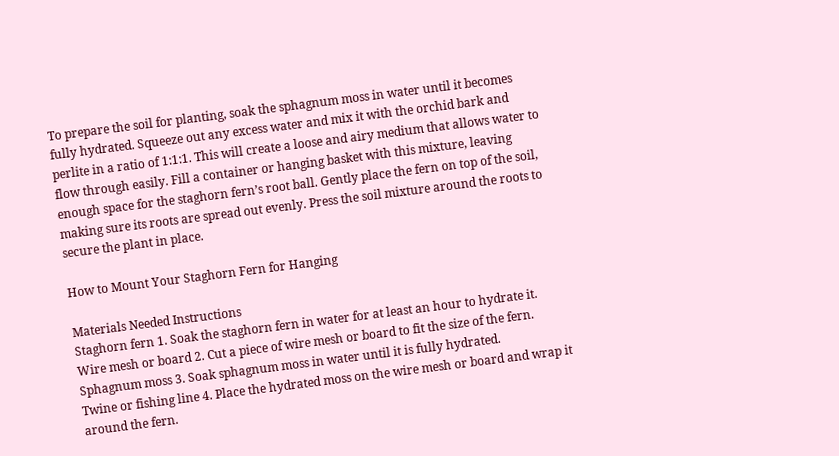To prepare the soil for planting, soak the sphagnum moss in water until it becomes fully hydrated. Squeeze out any excess water and mix it with the orchid bark and perlite in a ratio of 1:1:1. This will create a loose and airy medium that allows water to flow through easily. Fill a container or hanging basket with this mixture, leaving enough space for the staghorn fern’s root ball. Gently place the fern on top of the soil, making sure its roots are spread out evenly. Press the soil mixture around the roots to secure the plant in place.

How to Mount Your Staghorn Fern for Hanging

Materials Needed Instructions
Staghorn fern 1. Soak the staghorn fern in water for at least an hour to hydrate it.
Wire mesh or board 2. Cut a piece of wire mesh or board to fit the size of the fern.
Sphagnum moss 3. Soak sphagnum moss in water until it is fully hydrated.
Twine or fishing line 4. Place the hydrated moss on the wire mesh or board and wrap it around the fern.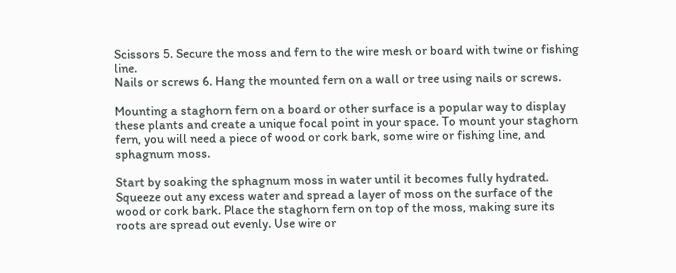Scissors 5. Secure the moss and fern to the wire mesh or board with twine or fishing line.
Nails or screws 6. Hang the mounted fern on a wall or tree using nails or screws.

Mounting a staghorn fern on a board or other surface is a popular way to display these plants and create a unique focal point in your space. To mount your staghorn fern, you will need a piece of wood or cork bark, some wire or fishing line, and sphagnum moss.

Start by soaking the sphagnum moss in water until it becomes fully hydrated. Squeeze out any excess water and spread a layer of moss on the surface of the wood or cork bark. Place the staghorn fern on top of the moss, making sure its roots are spread out evenly. Use wire or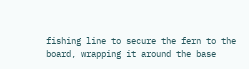fishing line to secure the fern to the board, wrapping it around the base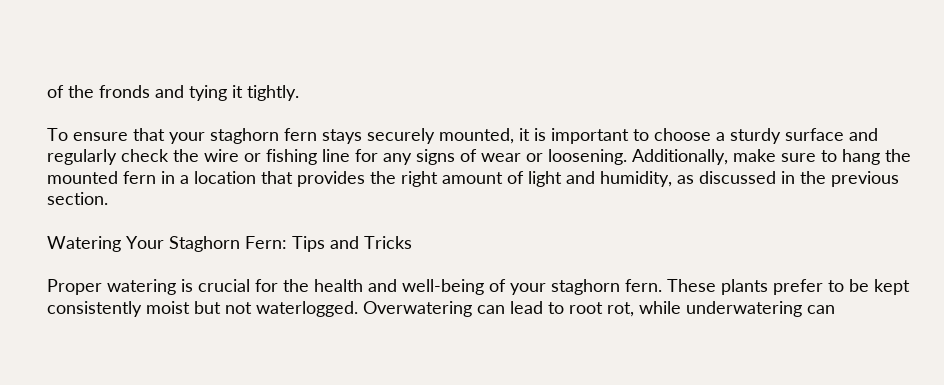of the fronds and tying it tightly.

To ensure that your staghorn fern stays securely mounted, it is important to choose a sturdy surface and regularly check the wire or fishing line for any signs of wear or loosening. Additionally, make sure to hang the mounted fern in a location that provides the right amount of light and humidity, as discussed in the previous section.

Watering Your Staghorn Fern: Tips and Tricks

Proper watering is crucial for the health and well-being of your staghorn fern. These plants prefer to be kept consistently moist but not waterlogged. Overwatering can lead to root rot, while underwatering can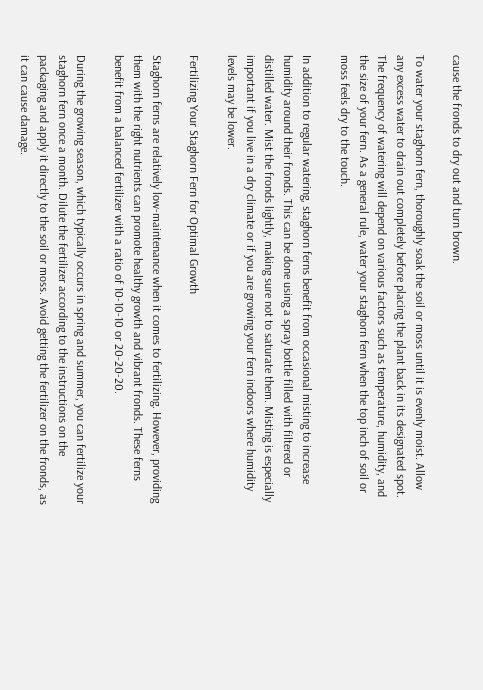cause the fronds to dry out and turn brown.

To water your staghorn fern, thoroughly soak the soil or moss until it is evenly moist. Allow any excess water to drain out completely before placing the plant back in its designated spot. The frequency of watering will depend on various factors such as temperature, humidity, and the size of your fern. As a general rule, water your staghorn fern when the top inch of soil or moss feels dry to the touch.

In addition to regular watering, staghorn ferns benefit from occasional misting to increase humidity around their fronds. This can be done using a spray bottle filled with filtered or distilled water. Mist the fronds lightly, making sure not to saturate them. Misting is especially important if you live in a dry climate or if you are growing your fern indoors where humidity levels may be lower.

Fertilizing Your Staghorn Fern for Optimal Growth

Staghorn ferns are relatively low-maintenance when it comes to fertilizing. However, providing them with the right nutrients can promote healthy growth and vibrant fronds. These ferns benefit from a balanced fertilizer with a ratio of 10-10-10 or 20-20-20.

During the growing season, which typically occurs in spring and summer, you can fertilize your staghorn fern once a month. Dilute the fertilizer according to the instructions on the packaging and apply it directly to the soil or moss. Avoid getting the fertilizer on the fronds, as it can cause damage.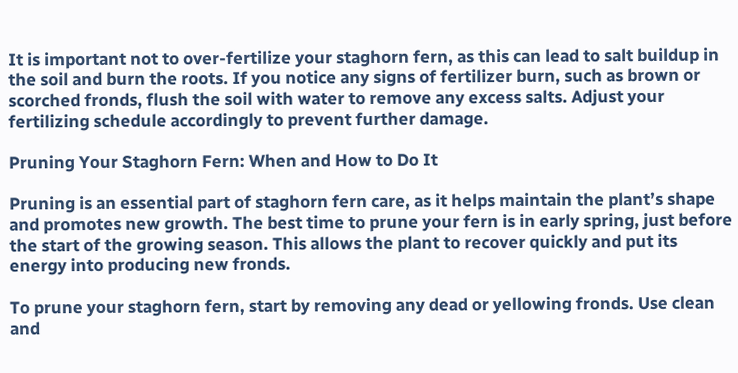It is important not to over-fertilize your staghorn fern, as this can lead to salt buildup in the soil and burn the roots. If you notice any signs of fertilizer burn, such as brown or scorched fronds, flush the soil with water to remove any excess salts. Adjust your fertilizing schedule accordingly to prevent further damage.

Pruning Your Staghorn Fern: When and How to Do It

Pruning is an essential part of staghorn fern care, as it helps maintain the plant’s shape and promotes new growth. The best time to prune your fern is in early spring, just before the start of the growing season. This allows the plant to recover quickly and put its energy into producing new fronds.

To prune your staghorn fern, start by removing any dead or yellowing fronds. Use clean and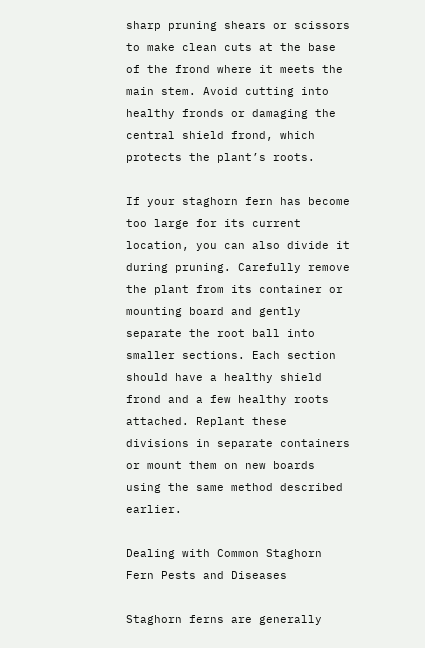sharp pruning shears or scissors to make clean cuts at the base of the frond where it meets the main stem. Avoid cutting into healthy fronds or damaging the central shield frond, which protects the plant’s roots.

If your staghorn fern has become too large for its current location, you can also divide it during pruning. Carefully remove the plant from its container or mounting board and gently separate the root ball into smaller sections. Each section should have a healthy shield frond and a few healthy roots attached. Replant these divisions in separate containers or mount them on new boards using the same method described earlier.

Dealing with Common Staghorn Fern Pests and Diseases

Staghorn ferns are generally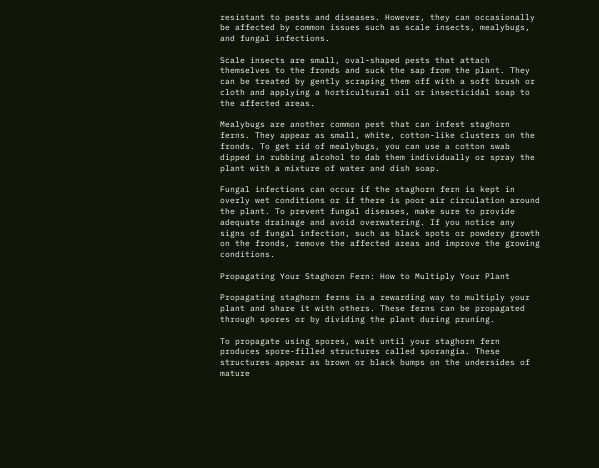resistant to pests and diseases. However, they can occasionally be affected by common issues such as scale insects, mealybugs, and fungal infections.

Scale insects are small, oval-shaped pests that attach themselves to the fronds and suck the sap from the plant. They can be treated by gently scraping them off with a soft brush or cloth and applying a horticultural oil or insecticidal soap to the affected areas.

Mealybugs are another common pest that can infest staghorn ferns. They appear as small, white, cotton-like clusters on the fronds. To get rid of mealybugs, you can use a cotton swab dipped in rubbing alcohol to dab them individually or spray the plant with a mixture of water and dish soap.

Fungal infections can occur if the staghorn fern is kept in overly wet conditions or if there is poor air circulation around the plant. To prevent fungal diseases, make sure to provide adequate drainage and avoid overwatering. If you notice any signs of fungal infection, such as black spots or powdery growth on the fronds, remove the affected areas and improve the growing conditions.

Propagating Your Staghorn Fern: How to Multiply Your Plant

Propagating staghorn ferns is a rewarding way to multiply your plant and share it with others. These ferns can be propagated through spores or by dividing the plant during pruning.

To propagate using spores, wait until your staghorn fern produces spore-filled structures called sporangia. These structures appear as brown or black bumps on the undersides of mature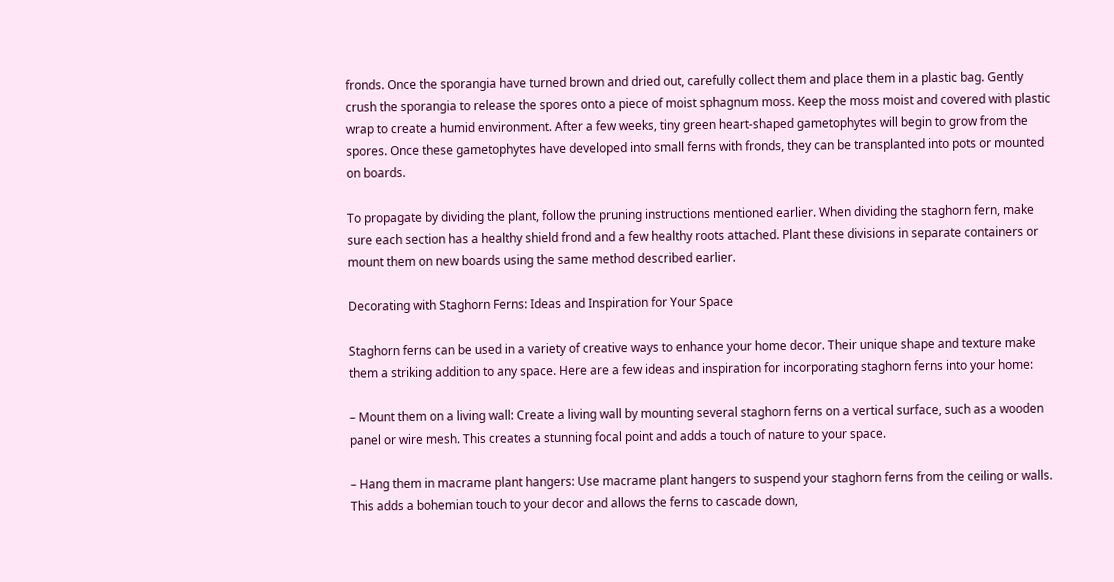fronds. Once the sporangia have turned brown and dried out, carefully collect them and place them in a plastic bag. Gently crush the sporangia to release the spores onto a piece of moist sphagnum moss. Keep the moss moist and covered with plastic wrap to create a humid environment. After a few weeks, tiny green heart-shaped gametophytes will begin to grow from the spores. Once these gametophytes have developed into small ferns with fronds, they can be transplanted into pots or mounted on boards.

To propagate by dividing the plant, follow the pruning instructions mentioned earlier. When dividing the staghorn fern, make sure each section has a healthy shield frond and a few healthy roots attached. Plant these divisions in separate containers or mount them on new boards using the same method described earlier.

Decorating with Staghorn Ferns: Ideas and Inspiration for Your Space

Staghorn ferns can be used in a variety of creative ways to enhance your home decor. Their unique shape and texture make them a striking addition to any space. Here are a few ideas and inspiration for incorporating staghorn ferns into your home:

– Mount them on a living wall: Create a living wall by mounting several staghorn ferns on a vertical surface, such as a wooden panel or wire mesh. This creates a stunning focal point and adds a touch of nature to your space.

– Hang them in macrame plant hangers: Use macrame plant hangers to suspend your staghorn ferns from the ceiling or walls. This adds a bohemian touch to your decor and allows the ferns to cascade down,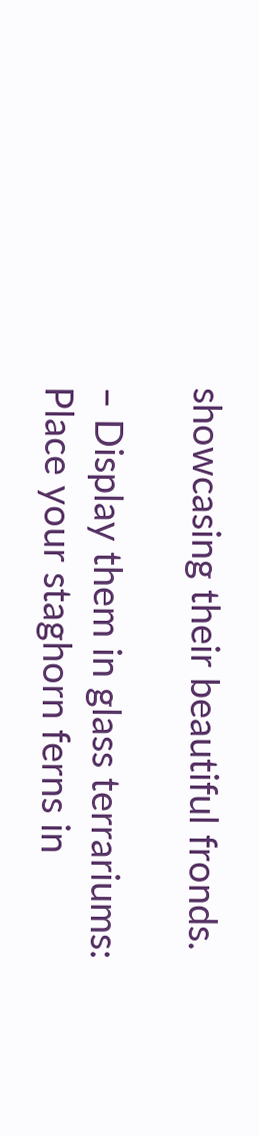showcasing their beautiful fronds.

– Display them in glass terrariums: Place your staghorn ferns in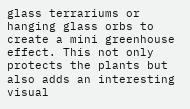glass terrariums or hanging glass orbs to create a mini greenhouse effect. This not only protects the plants but also adds an interesting visual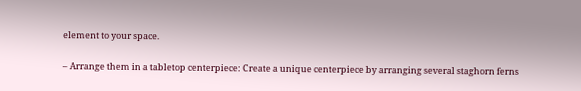element to your space.

– Arrange them in a tabletop centerpiece: Create a unique centerpiece by arranging several staghorn ferns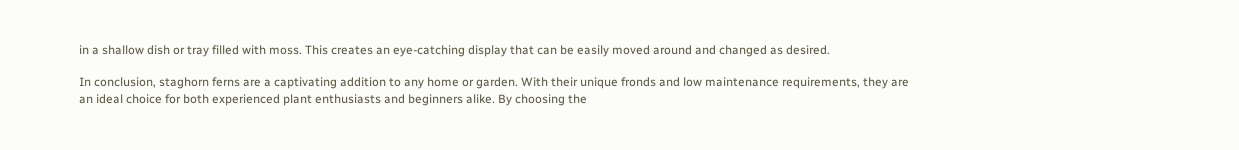in a shallow dish or tray filled with moss. This creates an eye-catching display that can be easily moved around and changed as desired.

In conclusion, staghorn ferns are a captivating addition to any home or garden. With their unique fronds and low maintenance requirements, they are an ideal choice for both experienced plant enthusiasts and beginners alike. By choosing the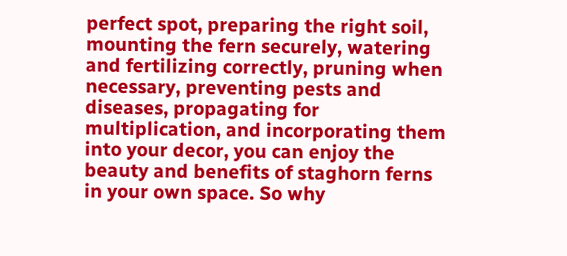perfect spot, preparing the right soil, mounting the fern securely, watering and fertilizing correctly, pruning when necessary, preventing pests and diseases, propagating for multiplication, and incorporating them into your decor, you can enjoy the beauty and benefits of staghorn ferns in your own space. So why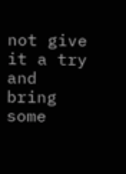not give it a try and bring some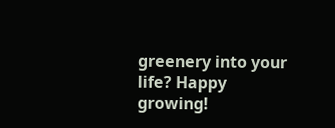greenery into your life? Happy growing!